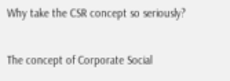Why take the CSR concept so seriously?

The concept of Corporate Social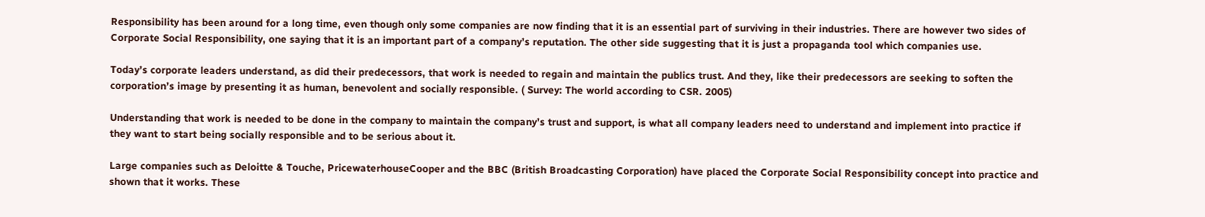Responsibility has been around for a long time, even though only some companies are now finding that it is an essential part of surviving in their industries. There are however two sides of Corporate Social Responsibility, one saying that it is an important part of a company’s reputation. The other side suggesting that it is just a propaganda tool which companies use.

Today’s corporate leaders understand, as did their predecessors, that work is needed to regain and maintain the publics trust. And they, like their predecessors are seeking to soften the corporation’s image by presenting it as human, benevolent and socially responsible. ( Survey: The world according to CSR. 2005)

Understanding that work is needed to be done in the company to maintain the company’s trust and support, is what all company leaders need to understand and implement into practice if they want to start being socially responsible and to be serious about it.

Large companies such as Deloitte & Touche, PricewaterhouseCooper and the BBC (British Broadcasting Corporation) have placed the Corporate Social Responsibility concept into practice and shown that it works. These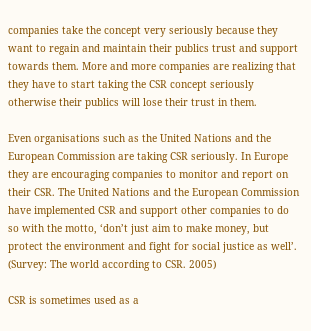companies take the concept very seriously because they want to regain and maintain their publics trust and support towards them. More and more companies are realizing that they have to start taking the CSR concept seriously otherwise their publics will lose their trust in them.

Even organisations such as the United Nations and the European Commission are taking CSR seriously. In Europe they are encouraging companies to monitor and report on their CSR. The United Nations and the European Commission have implemented CSR and support other companies to do so with the motto, ‘don’t just aim to make money, but protect the environment and fight for social justice as well’. (Survey: The world according to CSR. 2005)

CSR is sometimes used as a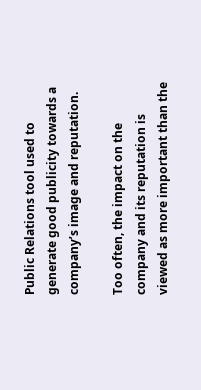Public Relations tool used to generate good publicity towards a company’s image and reputation.

Too often, the impact on the company and its reputation is viewed as more important than the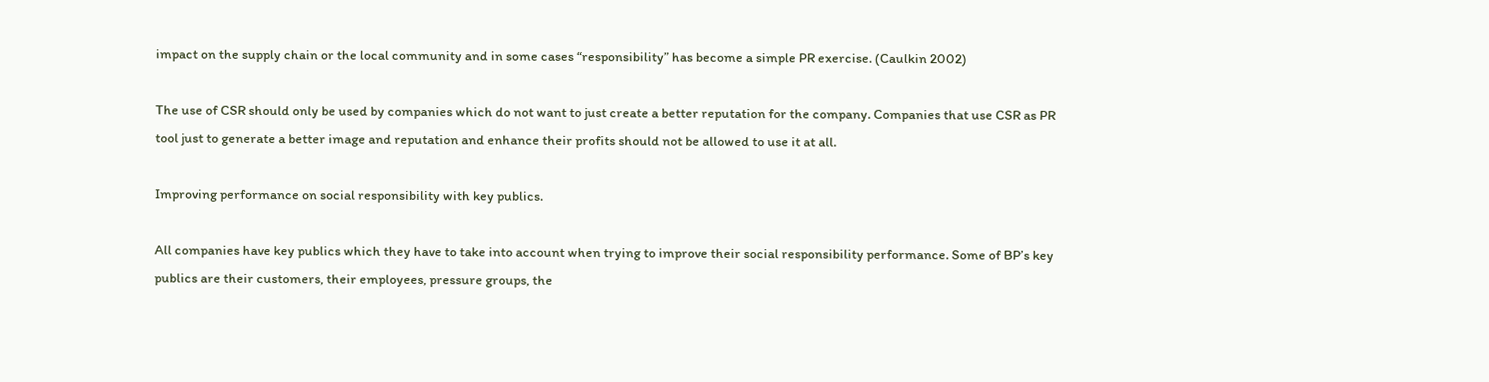impact on the supply chain or the local community and in some cases “responsibility” has become a simple PR exercise. (Caulkin 2002)

The use of CSR should only be used by companies which do not want to just create a better reputation for the company. Companies that use CSR as PR tool just to generate a better image and reputation and enhance their profits should not be allowed to use it at all.

Improving performance on social responsibility with key publics.

All companies have key publics which they have to take into account when trying to improve their social responsibility performance. Some of BP’s key publics are their customers, their employees, pressure groups, the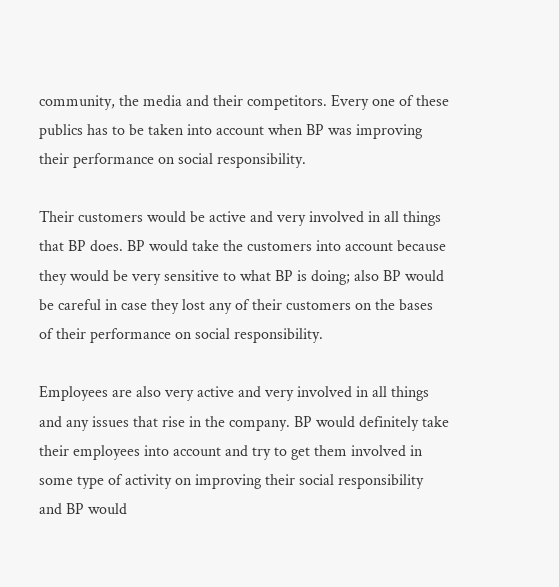community, the media and their competitors. Every one of these publics has to be taken into account when BP was improving their performance on social responsibility.

Their customers would be active and very involved in all things that BP does. BP would take the customers into account because they would be very sensitive to what BP is doing; also BP would be careful in case they lost any of their customers on the bases of their performance on social responsibility.

Employees are also very active and very involved in all things and any issues that rise in the company. BP would definitely take their employees into account and try to get them involved in some type of activity on improving their social responsibility and BP would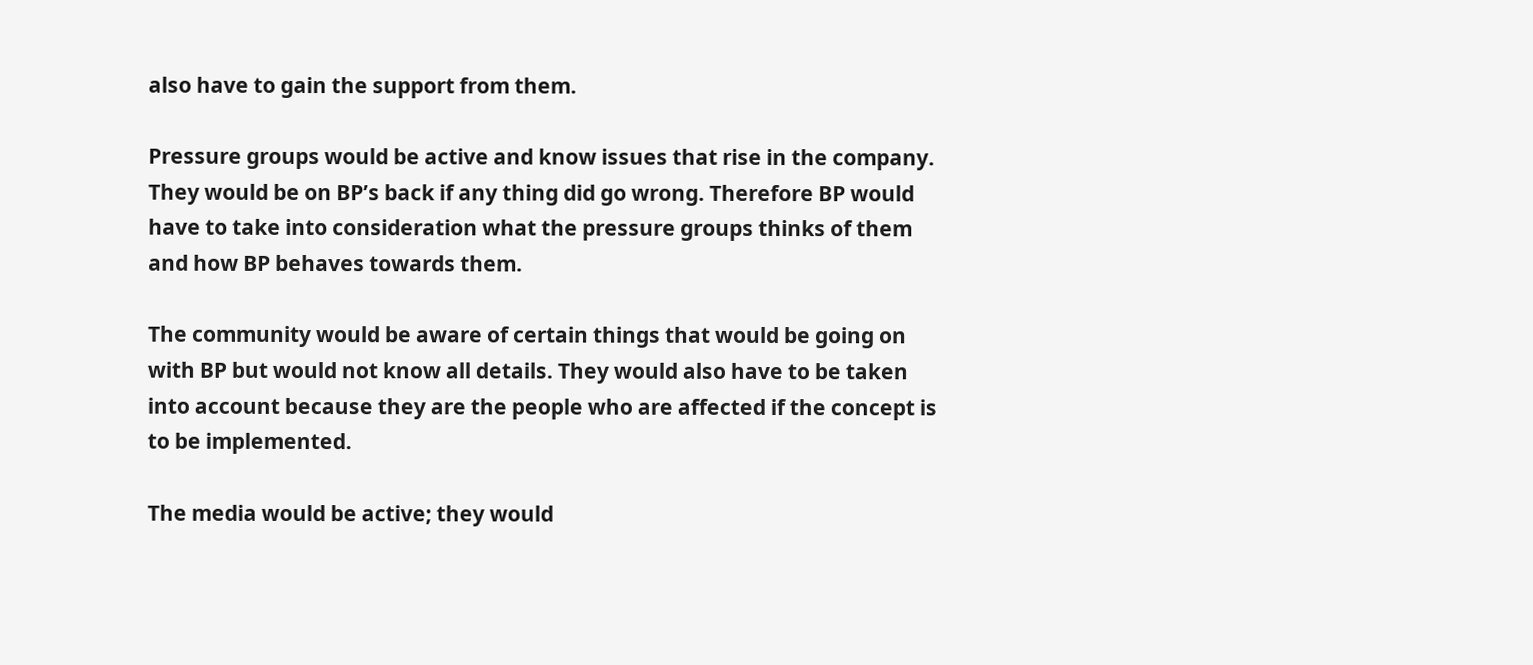also have to gain the support from them.

Pressure groups would be active and know issues that rise in the company. They would be on BP’s back if any thing did go wrong. Therefore BP would have to take into consideration what the pressure groups thinks of them and how BP behaves towards them.

The community would be aware of certain things that would be going on with BP but would not know all details. They would also have to be taken into account because they are the people who are affected if the concept is to be implemented.

The media would be active; they would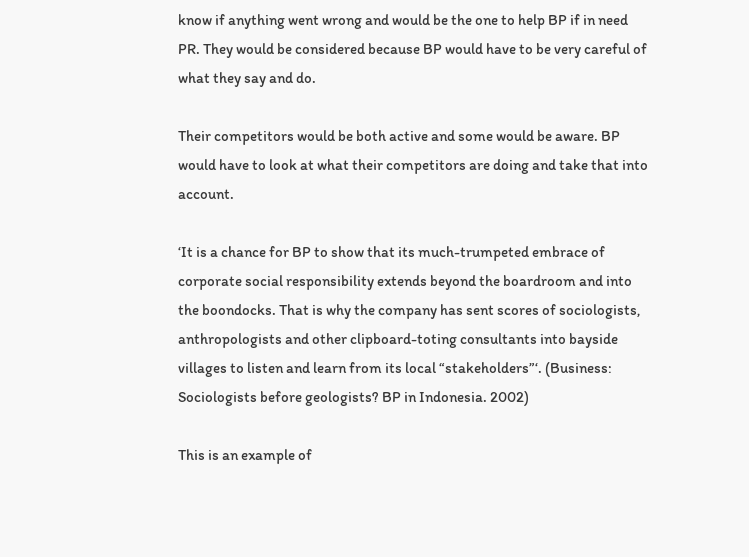know if anything went wrong and would be the one to help BP if in need PR. They would be considered because BP would have to be very careful of what they say and do.

Their competitors would be both active and some would be aware. BP would have to look at what their competitors are doing and take that into account.

‘It is a chance for BP to show that its much-trumpeted embrace of corporate social responsibility extends beyond the boardroom and into the boondocks. That is why the company has sent scores of sociologists, anthropologists and other clipboard-toting consultants into bayside villages to listen and learn from its local “stakeholders”‘. (Business: Sociologists before geologists? BP in Indonesia. 2002)

This is an example of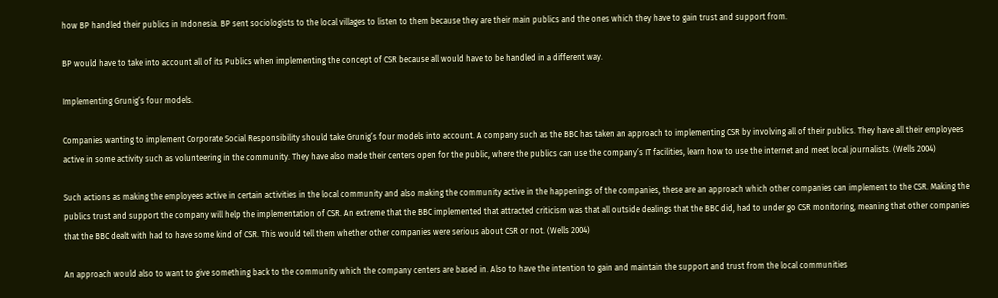how BP handled their publics in Indonesia. BP sent sociologists to the local villages to listen to them because they are their main publics and the ones which they have to gain trust and support from.

BP would have to take into account all of its Publics when implementing the concept of CSR because all would have to be handled in a different way.

Implementing Grunig’s four models.

Companies wanting to implement Corporate Social Responsibility should take Grunig’s four models into account. A company such as the BBC has taken an approach to implementing CSR by involving all of their publics. They have all their employees active in some activity such as volunteering in the community. They have also made their centers open for the public, where the publics can use the company’s IT facilities, learn how to use the internet and meet local journalists. (Wells 2004)

Such actions as making the employees active in certain activities in the local community and also making the community active in the happenings of the companies, these are an approach which other companies can implement to the CSR. Making the publics trust and support the company will help the implementation of CSR. An extreme that the BBC implemented that attracted criticism was that all outside dealings that the BBC did, had to under go CSR monitoring, meaning that other companies that the BBC dealt with had to have some kind of CSR. This would tell them whether other companies were serious about CSR or not. (Wells 2004)

An approach would also to want to give something back to the community which the company centers are based in. Also to have the intention to gain and maintain the support and trust from the local communities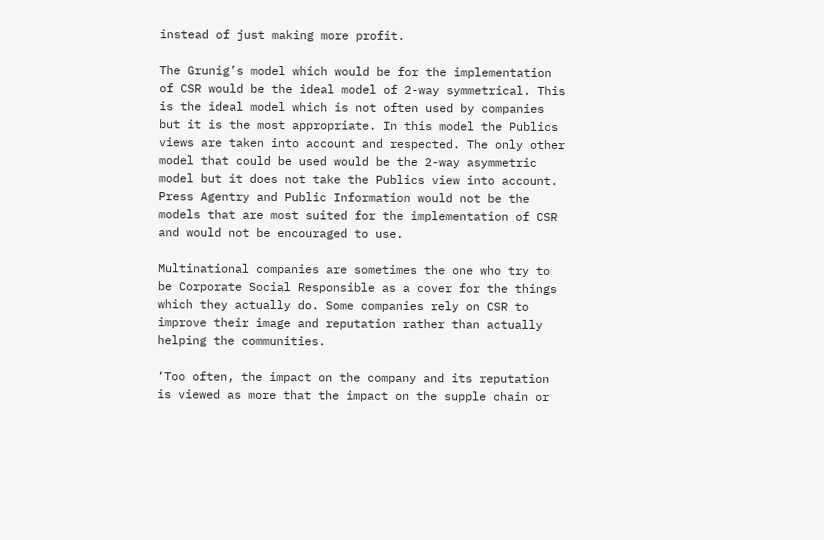instead of just making more profit.

The Grunig’s model which would be for the implementation of CSR would be the ideal model of 2-way symmetrical. This is the ideal model which is not often used by companies but it is the most appropriate. In this model the Publics views are taken into account and respected. The only other model that could be used would be the 2-way asymmetric model but it does not take the Publics view into account. Press Agentry and Public Information would not be the models that are most suited for the implementation of CSR and would not be encouraged to use.

Multinational companies are sometimes the one who try to be Corporate Social Responsible as a cover for the things which they actually do. Some companies rely on CSR to improve their image and reputation rather than actually helping the communities.

‘Too often, the impact on the company and its reputation is viewed as more that the impact on the supple chain or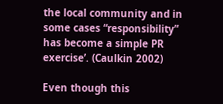the local community and in some cases “responsibility” has become a simple PR exercise’. (Caulkin 2002)

Even though this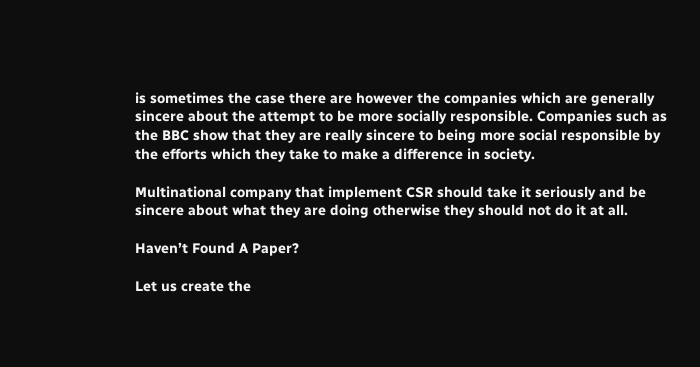is sometimes the case there are however the companies which are generally sincere about the attempt to be more socially responsible. Companies such as the BBC show that they are really sincere to being more social responsible by the efforts which they take to make a difference in society.

Multinational company that implement CSR should take it seriously and be sincere about what they are doing otherwise they should not do it at all.

Haven’t Found A Paper?

Let us create the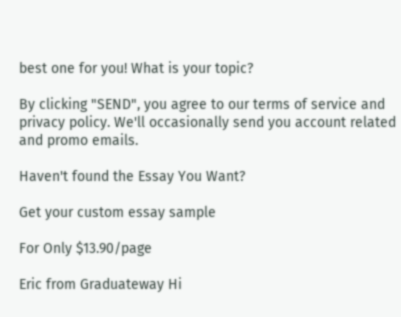best one for you! What is your topic?

By clicking "SEND", you agree to our terms of service and privacy policy. We'll occasionally send you account related and promo emails.

Haven't found the Essay You Want?

Get your custom essay sample

For Only $13.90/page

Eric from Graduateway Hi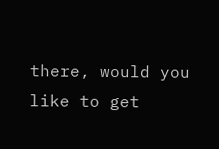there, would you like to get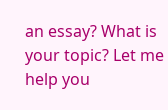an essay? What is your topic? Let me help you